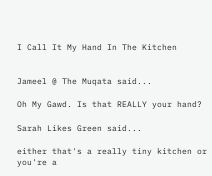I Call It My Hand In The Kitchen


Jameel @ The Muqata said...

Oh My Gawd. Is that REALLY your hand?

Sarah Likes Green said...

either that's a really tiny kitchen or you're a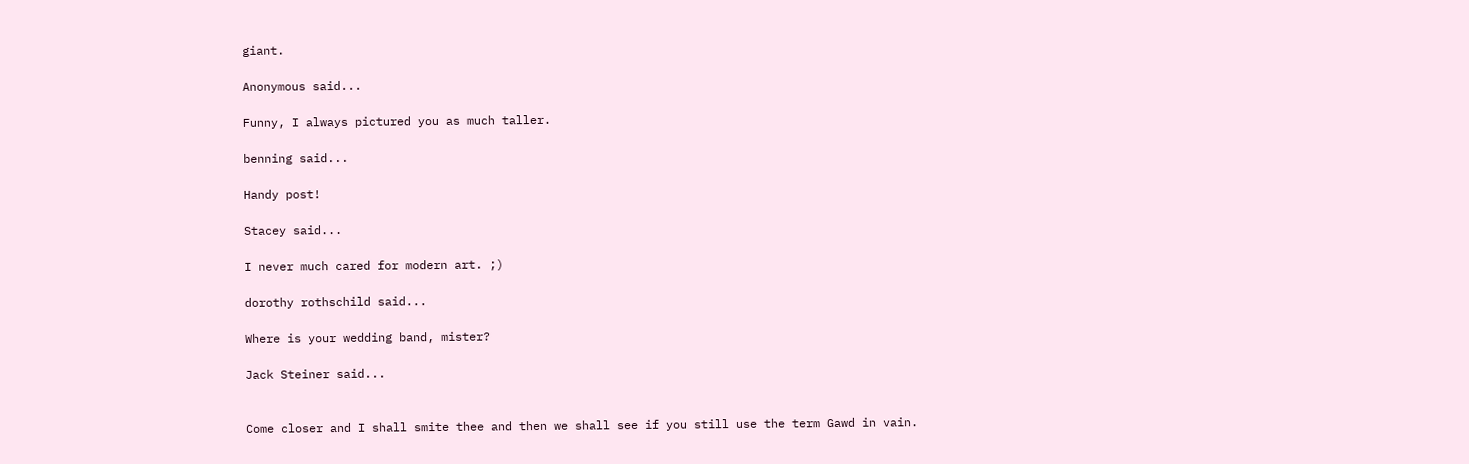giant.

Anonymous said...

Funny, I always pictured you as much taller.

benning said...

Handy post!

Stacey said...

I never much cared for modern art. ;)

dorothy rothschild said...

Where is your wedding band, mister?

Jack Steiner said...


Come closer and I shall smite thee and then we shall see if you still use the term Gawd in vain.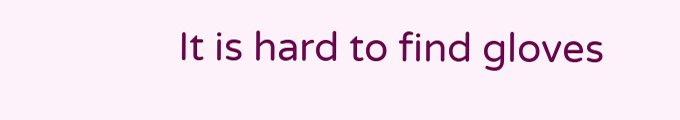It is hard to find gloves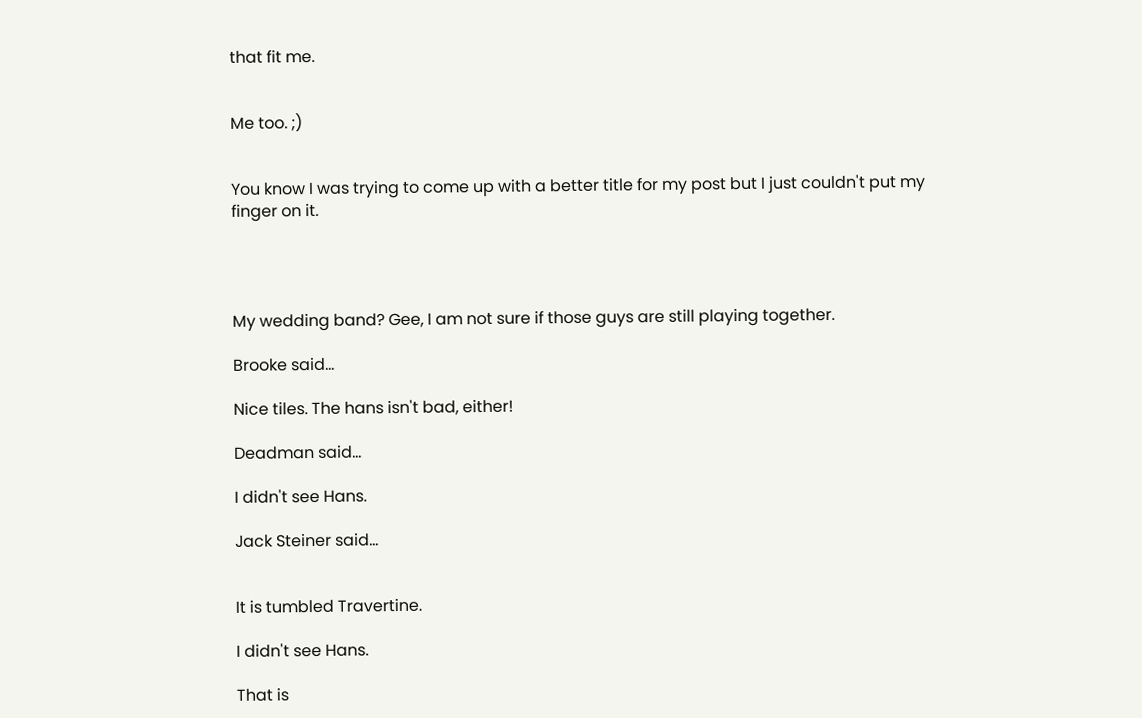that fit me.


Me too. ;)


You know I was trying to come up with a better title for my post but I just couldn't put my finger on it.




My wedding band? Gee, I am not sure if those guys are still playing together.

Brooke said...

Nice tiles. The hans isn't bad, either!

Deadman said...

I didn't see Hans.

Jack Steiner said...


It is tumbled Travertine.

I didn't see Hans.

That is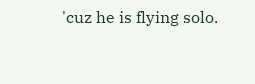'cuz he is flying solo.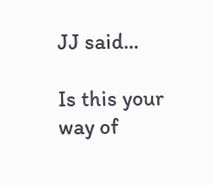JJ said...

Is this your way of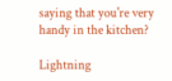saying that you're very handy in the kitchen?

Lightning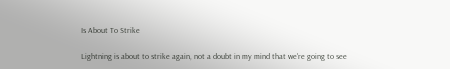Is About To Strike

Lightning is about to strike again, not a doubt in my mind that we're going to see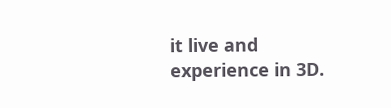it live and experience in 3D.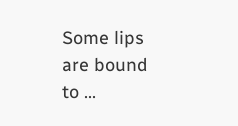Some lips are bound to ...